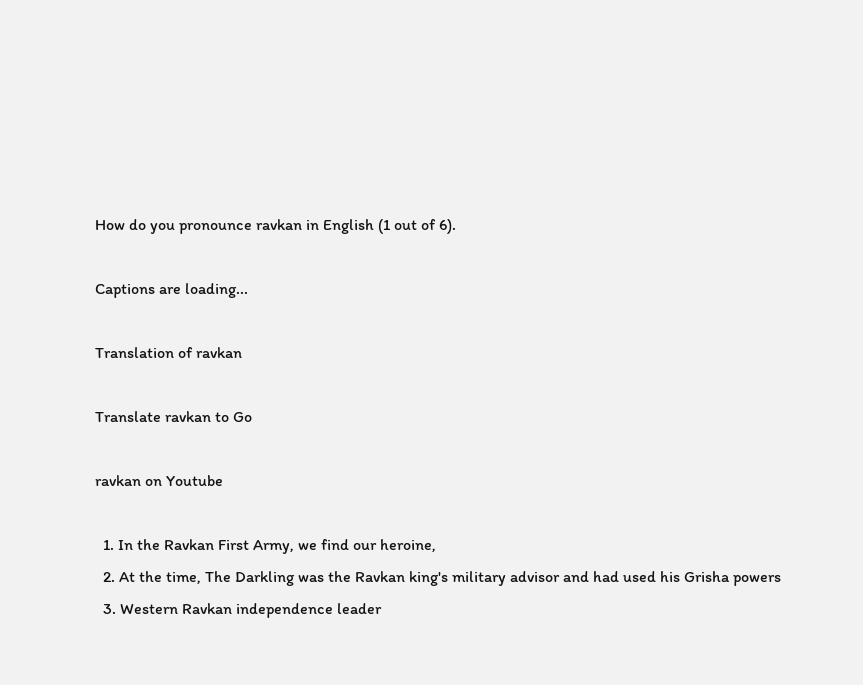How do you pronounce ravkan in English (1 out of 6).

Captions are loading...

Translation of ravkan

Translate ravkan to Go

ravkan on Youtube

  1. In the Ravkan First Army, we find our heroine,
  2. At the time, The Darkling was the Ravkan king's military advisor and had used his Grisha powers
  3. Western Ravkan independence leader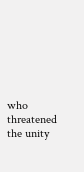who threatened the unity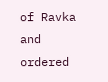of Ravka and ordered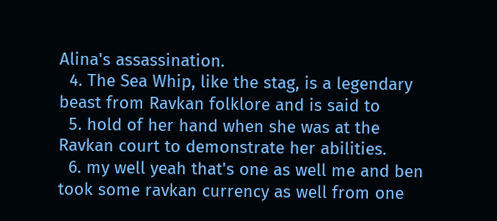Alina's assassination.
  4. The Sea Whip, like the stag, is a legendary beast from Ravkan folklore and is said to
  5. hold of her hand when she was at the Ravkan court to demonstrate her abilities.
  6. my well yeah that's one as well me and ben took some ravkan currency as well from one